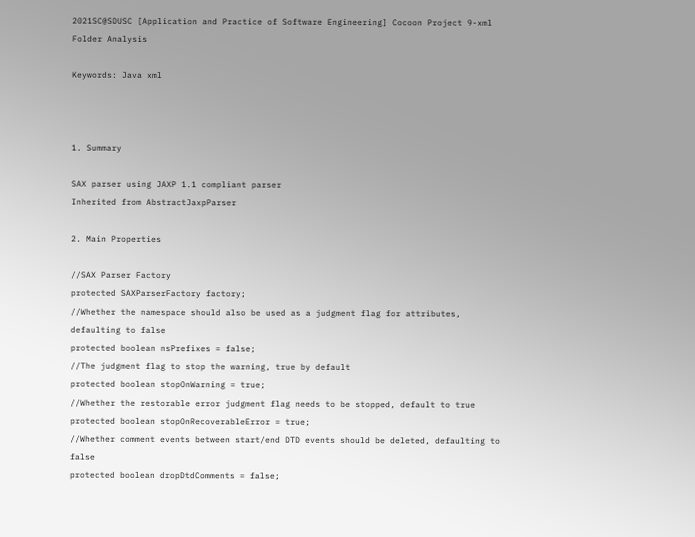2021SC@SDUSC [Application and Practice of Software Engineering] Cocoon Project 9-xml Folder Analysis

Keywords: Java xml



1. Summary

SAX parser using JAXP 1.1 compliant parser
Inherited from AbstractJaxpParser

2. Main Properties

//SAX Parser Factory
protected SAXParserFactory factory;
//Whether the namespace should also be used as a judgment flag for attributes, defaulting to false
protected boolean nsPrefixes = false;
//The judgment flag to stop the warning, true by default
protected boolean stopOnWarning = true;
//Whether the restorable error judgment flag needs to be stopped, default to true
protected boolean stopOnRecoverableError = true;
//Whether comment events between start/end DTD events should be deleted, defaulting to false
protected boolean dropDtdComments = false;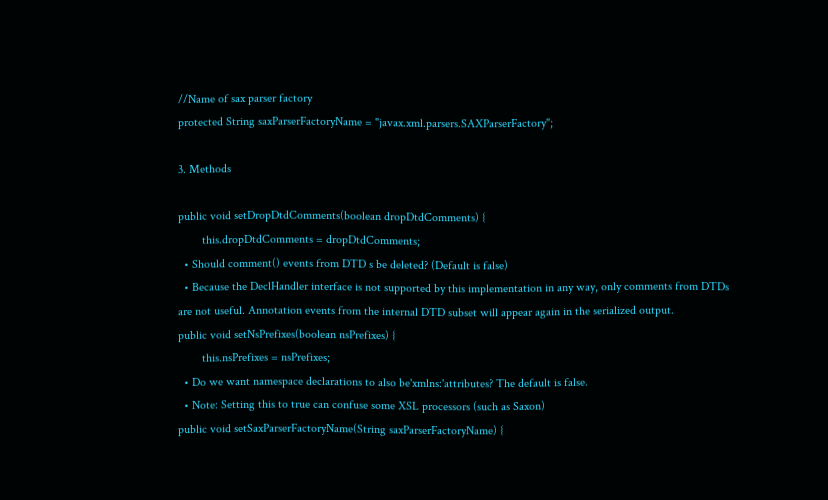//Name of sax parser factory
protected String saxParserFactoryName = "javax.xml.parsers.SAXParserFactory";

3. Methods

public void setDropDtdComments(boolean dropDtdComments) {
        this.dropDtdComments = dropDtdComments;
  • Should comment() events from DTD s be deleted? (Default is false)
  • Because the DeclHandler interface is not supported by this implementation in any way, only comments from DTDs are not useful. Annotation events from the internal DTD subset will appear again in the serialized output.
public void setNsPrefixes(boolean nsPrefixes) {
        this.nsPrefixes = nsPrefixes;
  • Do we want namespace declarations to also be'xmlns:'attributes? The default is false.
  • Note: Setting this to true can confuse some XSL processors (such as Saxon)
public void setSaxParserFactoryName(String saxParserFactoryName) {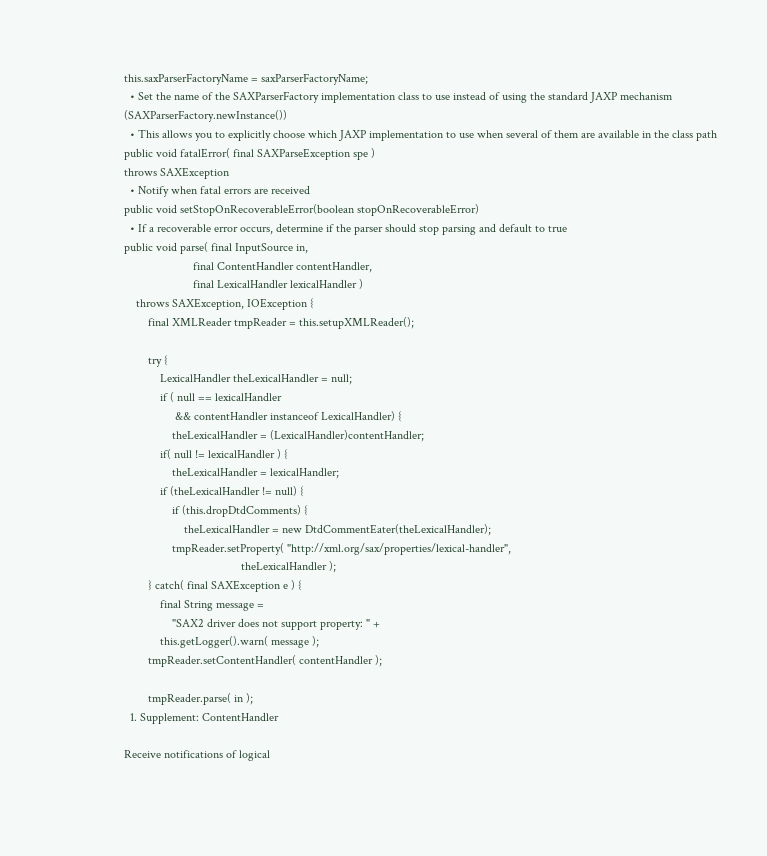this.saxParserFactoryName = saxParserFactoryName;
  • Set the name of the SAXParserFactory implementation class to use instead of using the standard JAXP mechanism (SAXParserFactory.newInstance())
  • This allows you to explicitly choose which JAXP implementation to use when several of them are available in the class path
public void fatalError( final SAXParseException spe )
throws SAXException
  • Notify when fatal errors are received
public void setStopOnRecoverableError(boolean stopOnRecoverableError)
  • If a recoverable error occurs, determine if the parser should stop parsing and default to true
public void parse( final InputSource in,
                       final ContentHandler contentHandler,
                       final LexicalHandler lexicalHandler )
    throws SAXException, IOException {
        final XMLReader tmpReader = this.setupXMLReader();

        try {
            LexicalHandler theLexicalHandler = null;
            if ( null == lexicalHandler
                 && contentHandler instanceof LexicalHandler) {
                theLexicalHandler = (LexicalHandler)contentHandler;
            if( null != lexicalHandler ) {
                theLexicalHandler = lexicalHandler;
            if (theLexicalHandler != null) {
                if (this.dropDtdComments) {
                    theLexicalHandler = new DtdCommentEater(theLexicalHandler);
                tmpReader.setProperty( "http://xml.org/sax/properties/lexical-handler",
                                       theLexicalHandler );
        } catch( final SAXException e ) {
            final String message =
                "SAX2 driver does not support property: " +
            this.getLogger().warn( message );
        tmpReader.setContentHandler( contentHandler );

        tmpReader.parse( in );
  1. Supplement: ContentHandler

Receive notifications of logical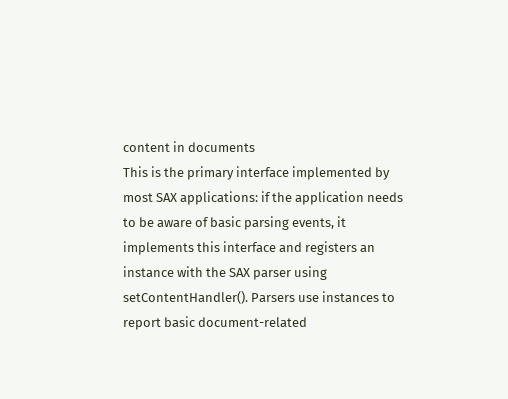content in documents
This is the primary interface implemented by most SAX applications: if the application needs to be aware of basic parsing events, it implements this interface and registers an instance with the SAX parser using setContentHandler(). Parsers use instances to report basic document-related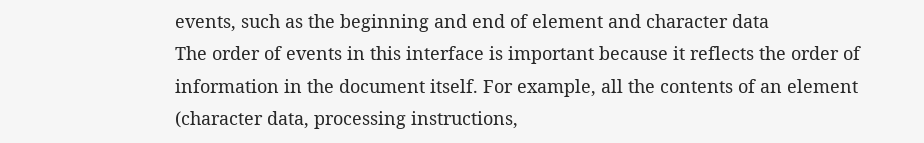events, such as the beginning and end of element and character data
The order of events in this interface is important because it reflects the order of information in the document itself. For example, all the contents of an element (character data, processing instructions,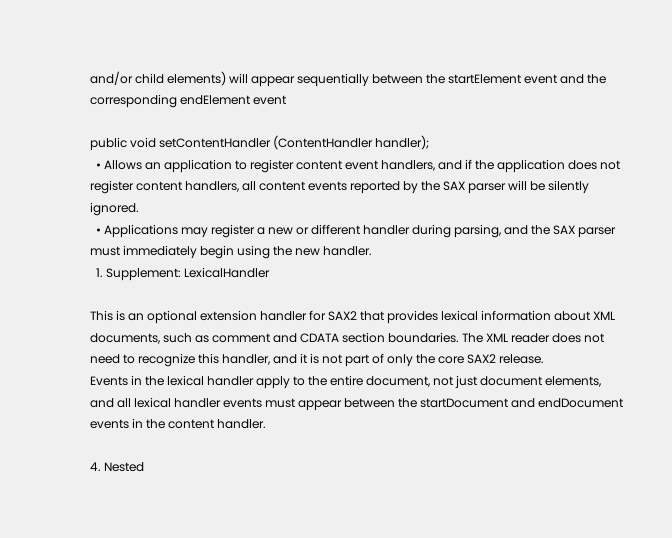and/or child elements) will appear sequentially between the startElement event and the corresponding endElement event

public void setContentHandler (ContentHandler handler);
  • Allows an application to register content event handlers, and if the application does not register content handlers, all content events reported by the SAX parser will be silently ignored.
  • Applications may register a new or different handler during parsing, and the SAX parser must immediately begin using the new handler.
  1. Supplement: LexicalHandler

This is an optional extension handler for SAX2 that provides lexical information about XML documents, such as comment and CDATA section boundaries. The XML reader does not need to recognize this handler, and it is not part of only the core SAX2 release.
Events in the lexical handler apply to the entire document, not just document elements, and all lexical handler events must appear between the startDocument and endDocument events in the content handler.

4. Nested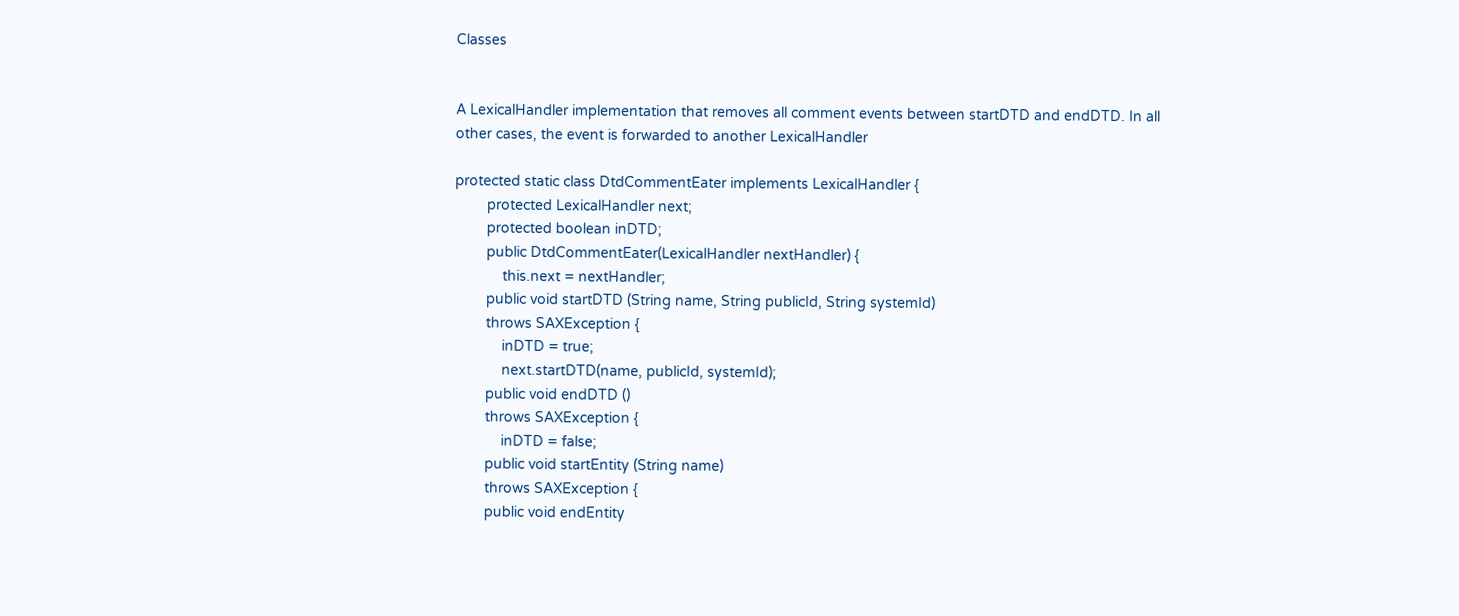Classes


A LexicalHandler implementation that removes all comment events between startDTD and endDTD. In all other cases, the event is forwarded to another LexicalHandler

protected static class DtdCommentEater implements LexicalHandler {
        protected LexicalHandler next;
        protected boolean inDTD;
        public DtdCommentEater(LexicalHandler nextHandler) {
            this.next = nextHandler;
        public void startDTD (String name, String publicId, String systemId)
        throws SAXException {
            inDTD = true;
            next.startDTD(name, publicId, systemId);
        public void endDTD ()
        throws SAXException {
            inDTD = false;
        public void startEntity (String name)
        throws SAXException {
        public void endEntity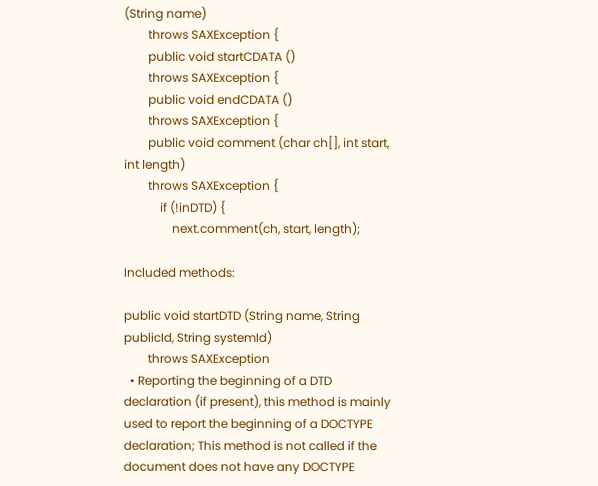(String name)
        throws SAXException {
        public void startCDATA ()
        throws SAXException {
        public void endCDATA ()
        throws SAXException {
        public void comment (char ch[], int start, int length)
        throws SAXException {
            if (!inDTD) {
                next.comment(ch, start, length);

Included methods:

public void startDTD (String name, String publicId, String systemId)
        throws SAXException
  • Reporting the beginning of a DTD declaration (if present), this method is mainly used to report the beginning of a DOCTYPE declaration; This method is not called if the document does not have any DOCTYPE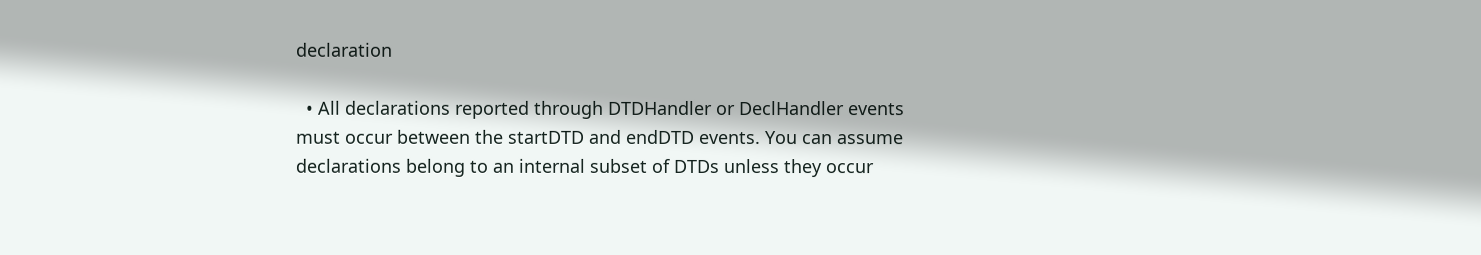declaration

  • All declarations reported through DTDHandler or DeclHandler events must occur between the startDTD and endDTD events. You can assume declarations belong to an internal subset of DTDs unless they occur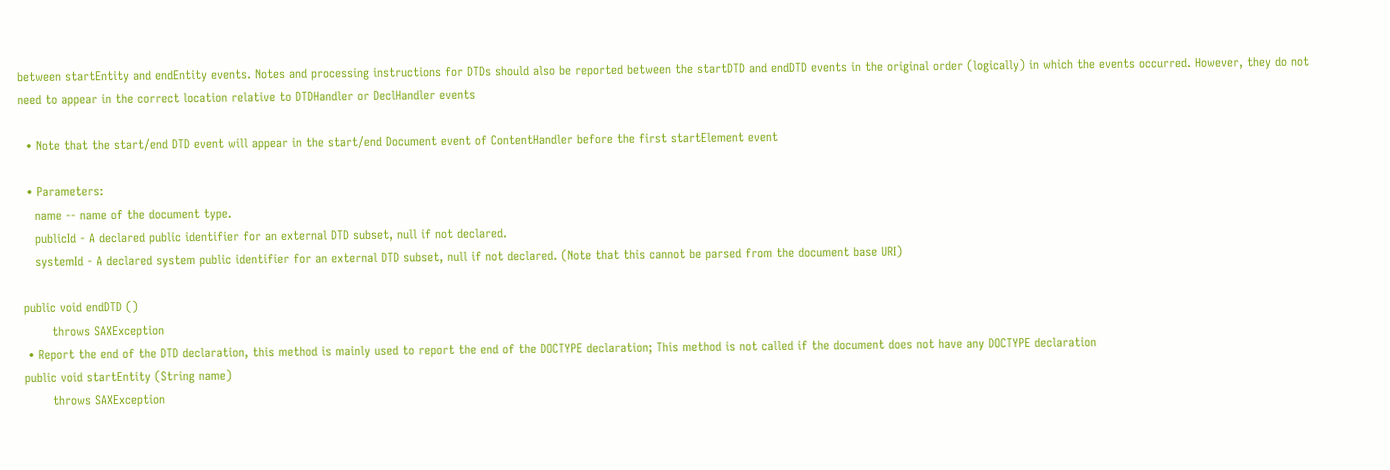between startEntity and endEntity events. Notes and processing instructions for DTDs should also be reported between the startDTD and endDTD events in the original order (logically) in which the events occurred. However, they do not need to appear in the correct location relative to DTDHandler or DeclHandler events

  • Note that the start/end DTD event will appear in the start/end Document event of ContentHandler before the first startElement event

  • Parameters:
    name -- name of the document type.
    publicId - A declared public identifier for an external DTD subset, null if not declared.
    systemId - A declared system public identifier for an external DTD subset, null if not declared. (Note that this cannot be parsed from the document base URI)

 public void endDTD ()
        throws SAXException
  • Report the end of the DTD declaration, this method is mainly used to report the end of the DOCTYPE declaration; This method is not called if the document does not have any DOCTYPE declaration
 public void startEntity (String name)
        throws SAXException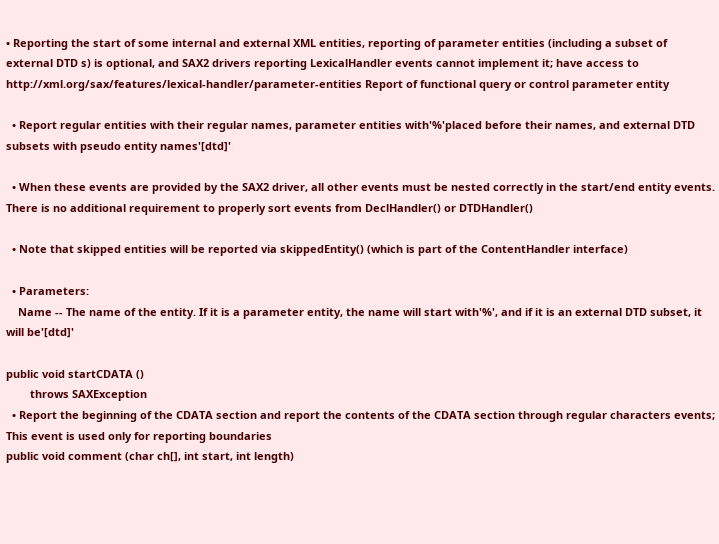• Reporting the start of some internal and external XML entities, reporting of parameter entities (including a subset of external DTD s) is optional, and SAX2 drivers reporting LexicalHandler events cannot implement it; have access to http://xml.org/sax/features/lexical-handler/parameter-entities Report of functional query or control parameter entity

  • Report regular entities with their regular names, parameter entities with'%'placed before their names, and external DTD subsets with pseudo entity names'[dtd]'

  • When these events are provided by the SAX2 driver, all other events must be nested correctly in the start/end entity events. There is no additional requirement to properly sort events from DeclHandler() or DTDHandler()

  • Note that skipped entities will be reported via skippedEntity() (which is part of the ContentHandler interface)

  • Parameters:
    Name -- The name of the entity. If it is a parameter entity, the name will start with'%', and if it is an external DTD subset, it will be'[dtd]'

public void startCDATA ()
        throws SAXException
  • Report the beginning of the CDATA section and report the contents of the CDATA section through regular characters events; This event is used only for reporting boundaries
public void comment (char ch[], int start, int length)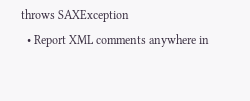throws SAXException
  • Report XML comments anywhere in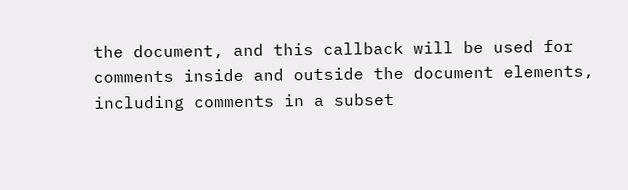the document, and this callback will be used for comments inside and outside the document elements, including comments in a subset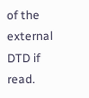of the external DTD if read.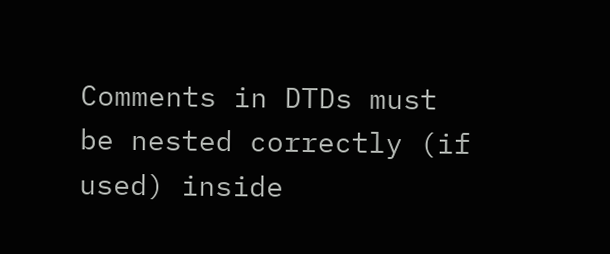Comments in DTDs must be nested correctly (if used) inside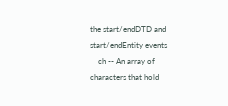the start/endDTD and start/endEntity events
    ch -- An array of characters that hold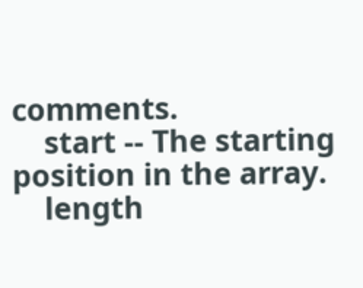comments.
    start -- The starting position in the array.
    length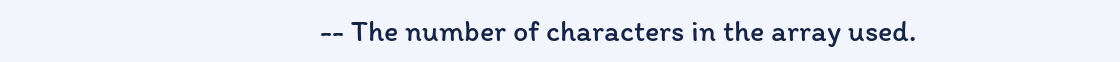-- The number of characters in the array used.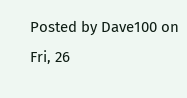Posted by Dave100 on Fri, 26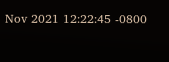Nov 2021 12:22:45 -0800